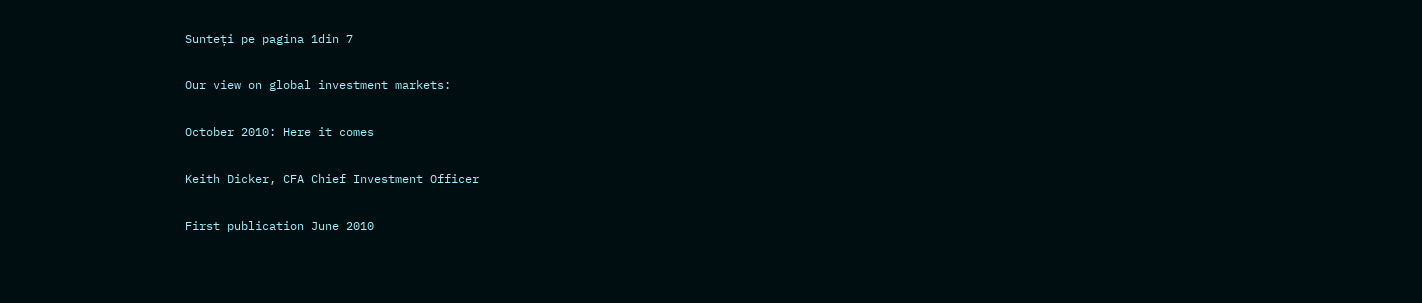Sunteți pe pagina 1din 7

Our view on global investment markets:

October 2010: Here it comes

Keith Dicker, CFA Chief Investment Officer

First publication June 2010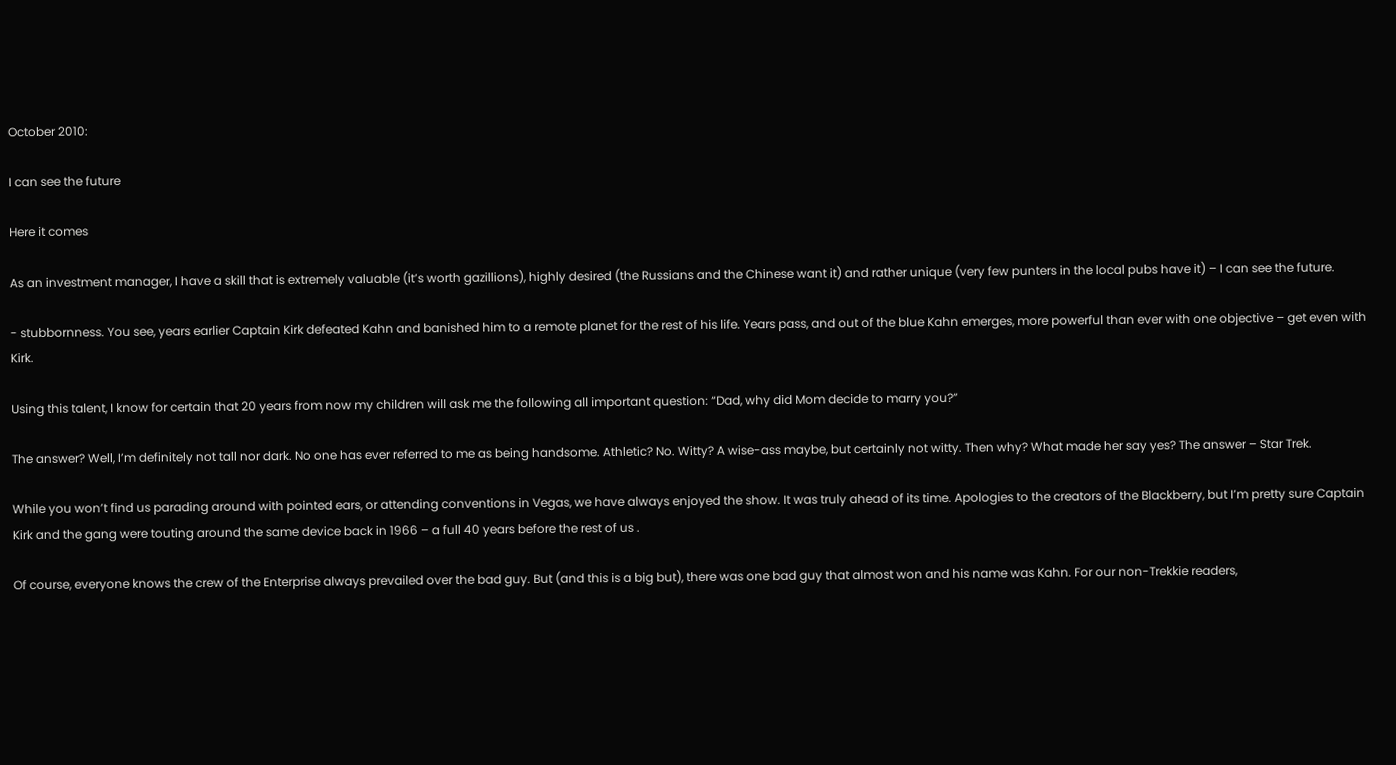October 2010:

I can see the future

Here it comes

As an investment manager, I have a skill that is extremely valuable (it’s worth gazillions), highly desired (the Russians and the Chinese want it) and rather unique (very few punters in the local pubs have it) – I can see the future.

- stubbornness. You see, years earlier Captain Kirk defeated Kahn and banished him to a remote planet for the rest of his life. Years pass, and out of the blue Kahn emerges, more powerful than ever with one objective – get even with Kirk.

Using this talent, I know for certain that 20 years from now my children will ask me the following all important question: “Dad, why did Mom decide to marry you?”

The answer? Well, I’m definitely not tall nor dark. No one has ever referred to me as being handsome. Athletic? No. Witty? A wise-ass maybe, but certainly not witty. Then why? What made her say yes? The answer – Star Trek.

While you won’t find us parading around with pointed ears, or attending conventions in Vegas, we have always enjoyed the show. It was truly ahead of its time. Apologies to the creators of the Blackberry, but I’m pretty sure Captain Kirk and the gang were touting around the same device back in 1966 – a full 40 years before the rest of us .

Of course, everyone knows the crew of the Enterprise always prevailed over the bad guy. But (and this is a big but), there was one bad guy that almost won and his name was Kahn. For our non-Trekkie readers,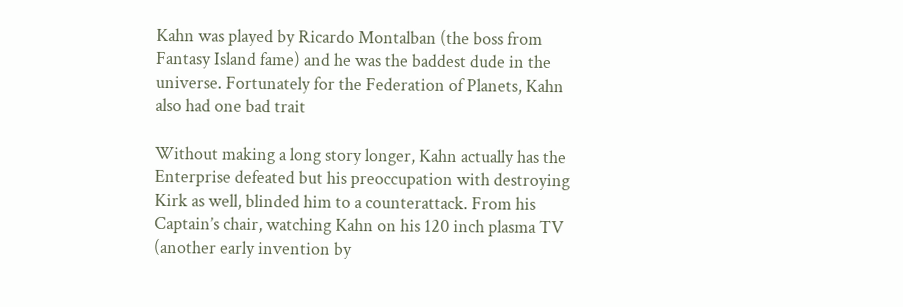Kahn was played by Ricardo Montalban (the boss from Fantasy Island fame) and he was the baddest dude in the universe. Fortunately for the Federation of Planets, Kahn also had one bad trait

Without making a long story longer, Kahn actually has the Enterprise defeated but his preoccupation with destroying Kirk as well, blinded him to a counterattack. From his Captain’s chair, watching Kahn on his 120 inch plasma TV (another early invention by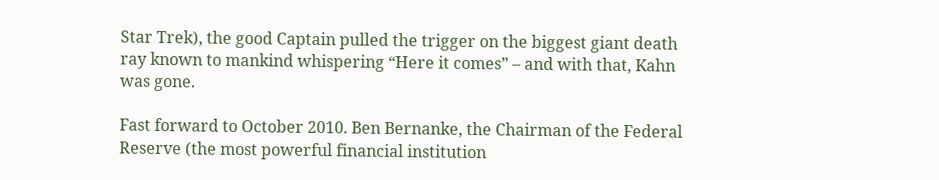Star Trek), the good Captain pulled the trigger on the biggest giant death ray known to mankind whispering “Here it comes” – and with that, Kahn was gone.

Fast forward to October 2010. Ben Bernanke, the Chairman of the Federal Reserve (the most powerful financial institution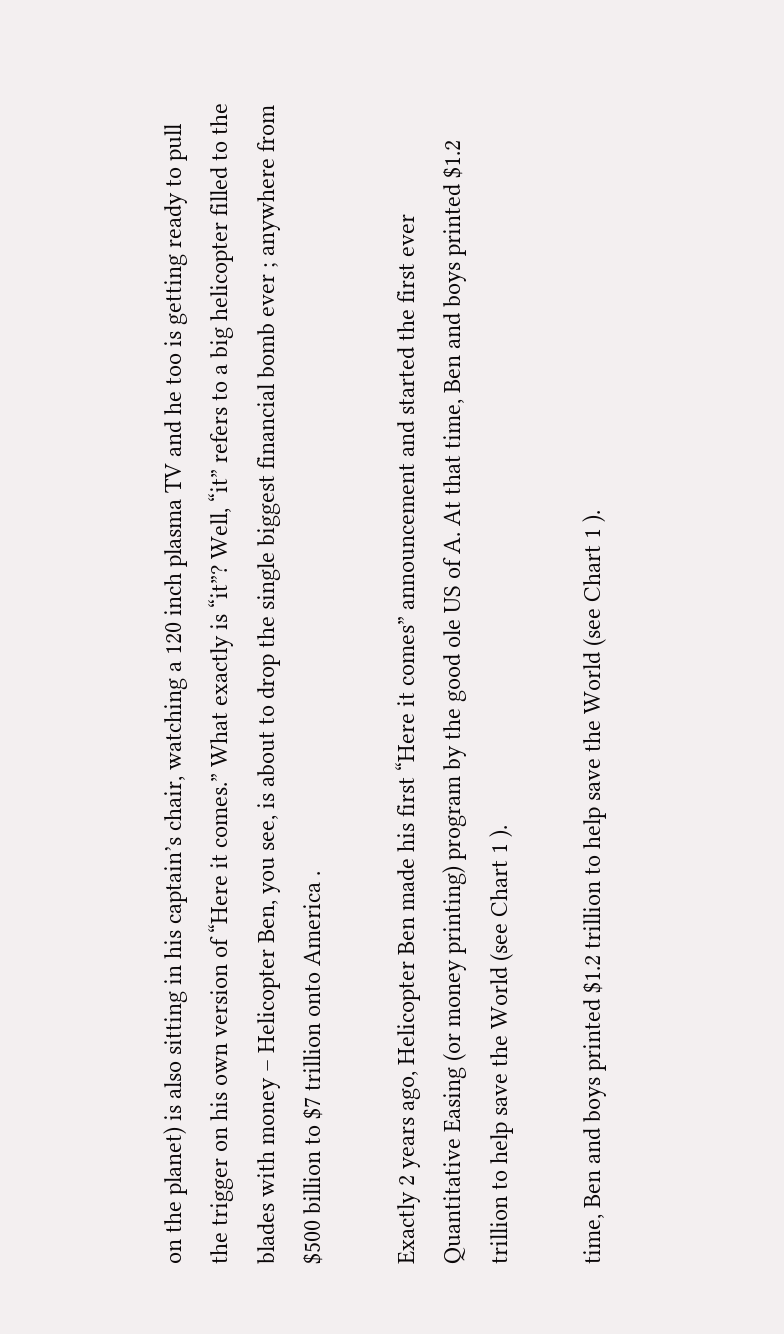on the planet) is also sitting in his captain’s chair, watching a 120 inch plasma TV and he too is getting ready to pull the trigger on his own version of “Here it comes.” What exactly is “it”? Well, “it” refers to a big helicopter filled to the blades with money – Helicopter Ben, you see, is about to drop the single biggest financial bomb ever ; anywhere from $500 billion to $7 trillion onto America .

Exactly 2 years ago, Helicopter Ben made his first “Here it comes” announcement and started the first ever Quantitative Easing (or money printing) program by the good ole US of A. At that time, Ben and boys printed $1.2 trillion to help save the World (see Chart 1 ).

time, Ben and boys printed $1.2 trillion to help save the World (see Chart 1 ).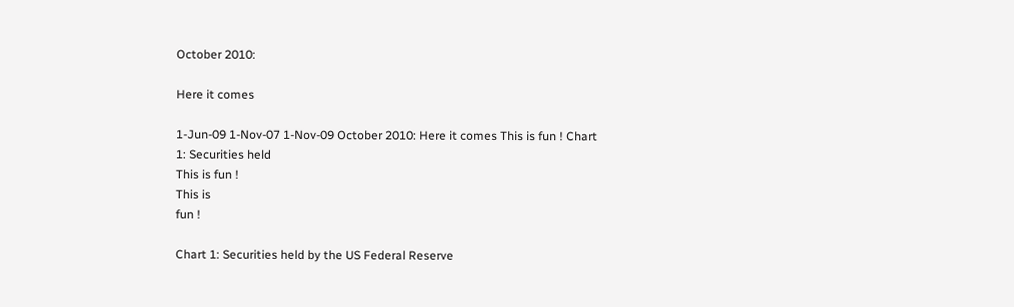October 2010:

Here it comes

1-Jun-09 1-Nov-07 1-Nov-09 October 2010: Here it comes This is fun ! Chart 1: Securities held
This is fun !
This is
fun !

Chart 1: Securities held by the US Federal Reserve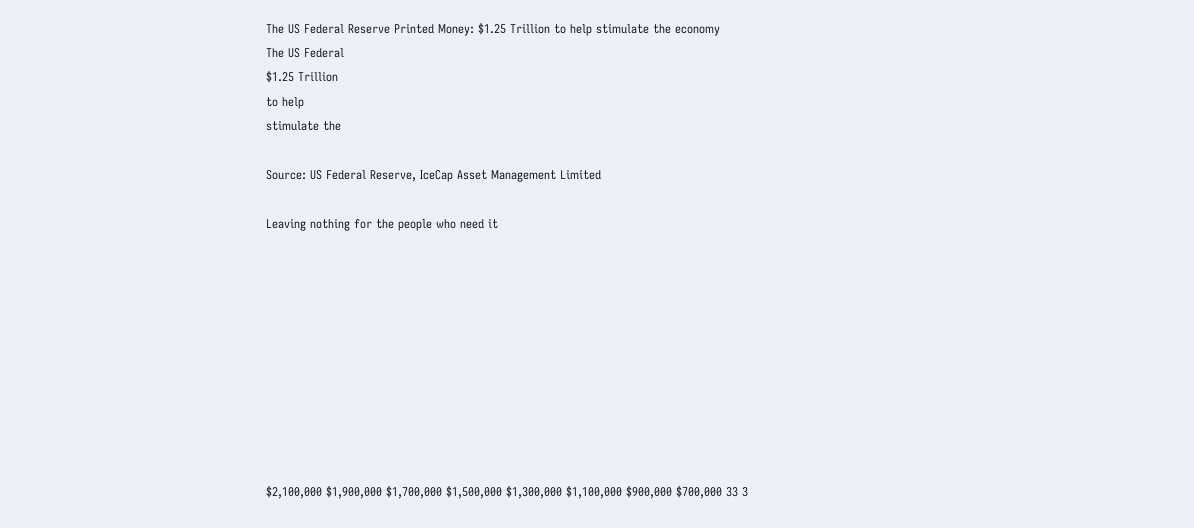The US Federal Reserve Printed Money: $1.25 Trillion to help stimulate the economy
The US Federal
$1.25 Trillion
to help
stimulate the

Source: US Federal Reserve, IceCap Asset Management Limited

Leaving nothing for the people who need it










$2,100,000 $1,900,000 $1,700,000 $1,500,000 $1,300,000 $1,100,000 $900,000 $700,000 33 3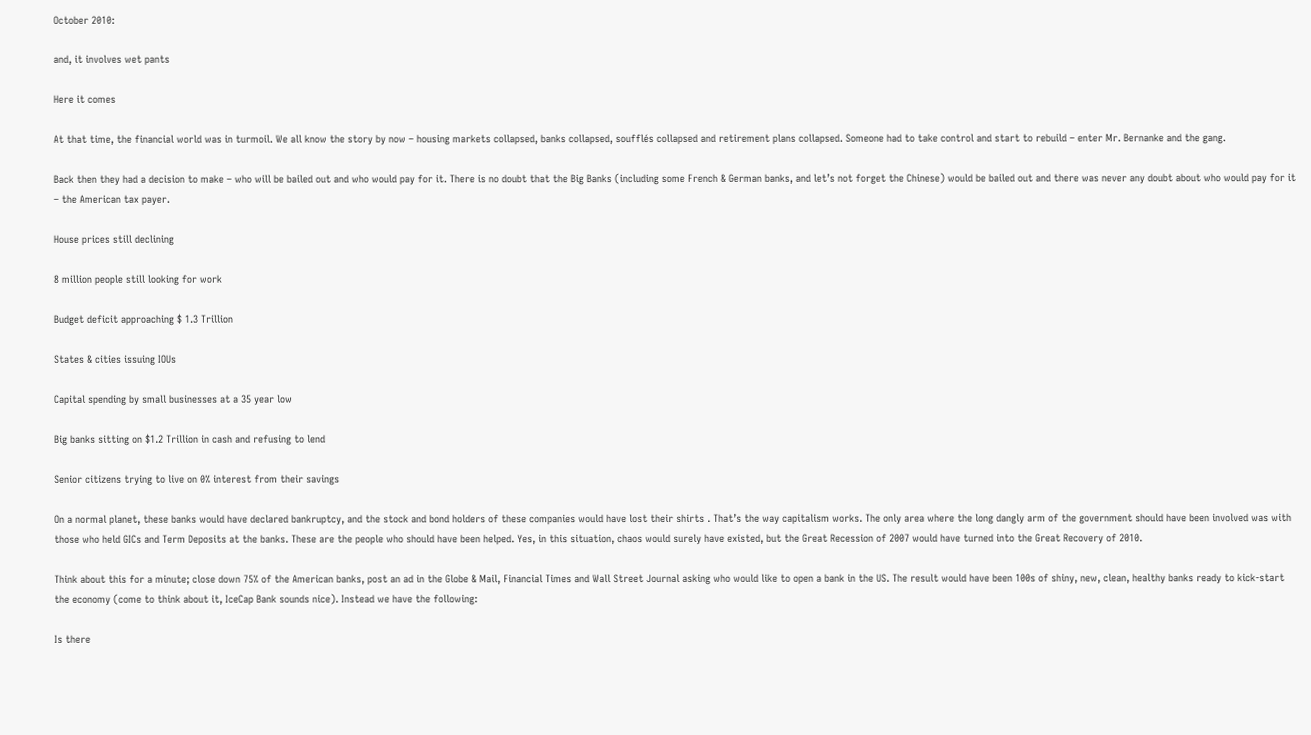October 2010:

and, it involves wet pants

Here it comes

At that time, the financial world was in turmoil. We all know the story by now – housing markets collapsed, banks collapsed, soufflés collapsed and retirement plans collapsed. Someone had to take control and start to rebuild – enter Mr. Bernanke and the gang.

Back then they had a decision to make – who will be bailed out and who would pay for it. There is no doubt that the Big Banks (including some French & German banks, and let’s not forget the Chinese) would be bailed out and there was never any doubt about who would pay for it – the American tax payer.

House prices still declining

8 million people still looking for work

Budget deficit approaching $ 1.3 Trillion

States & cities issuing IOUs

Capital spending by small businesses at a 35 year low

Big banks sitting on $1.2 Trillion in cash and refusing to lend

Senior citizens trying to live on 0% interest from their savings

On a normal planet, these banks would have declared bankruptcy, and the stock and bond holders of these companies would have lost their shirts . That’s the way capitalism works. The only area where the long dangly arm of the government should have been involved was with those who held GICs and Term Deposits at the banks. These are the people who should have been helped. Yes, in this situation, chaos would surely have existed, but the Great Recession of 2007 would have turned into the Great Recovery of 2010.

Think about this for a minute; close down 75% of the American banks, post an ad in the Globe & Mail, Financial Times and Wall Street Journal asking who would like to open a bank in the US. The result would have been 100s of shiny, new, clean, healthy banks ready to kick-start the economy (come to think about it, IceCap Bank sounds nice). Instead we have the following:

Is there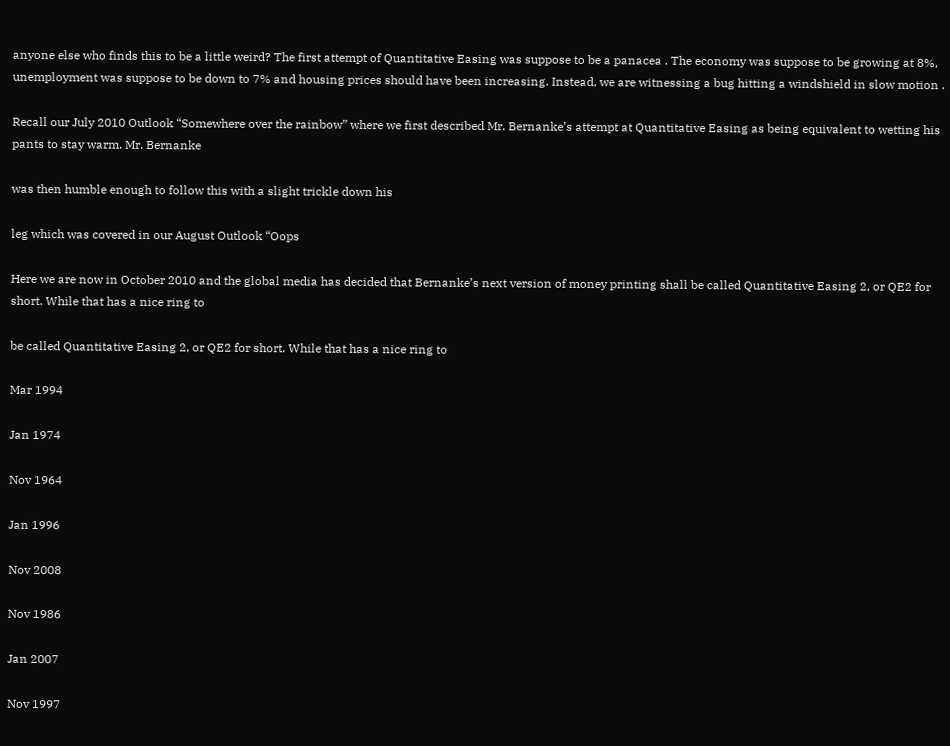anyone else who finds this to be a little weird? The first attempt of Quantitative Easing was suppose to be a panacea . The economy was suppose to be growing at 8%, unemployment was suppose to be down to 7% and housing prices should have been increasing. Instead, we are witnessing a bug hitting a windshield in slow motion .

Recall our July 2010 Outlook “Somewhere over the rainbow” where we first described Mr. Bernanke’s attempt at Quantitative Easing as being equivalent to wetting his pants to stay warm. Mr. Bernanke

was then humble enough to follow this with a slight trickle down his

leg which was covered in our August Outlook “Oops

Here we are now in October 2010 and the global media has decided that Bernanke’s next version of money printing shall be called Quantitative Easing 2, or QE2 for short. While that has a nice ring to

be called Quantitative Easing 2, or QE2 for short. While that has a nice ring to

Mar 1994

Jan 1974

Nov 1964

Jan 1996

Nov 2008

Nov 1986

Jan 2007

Nov 1997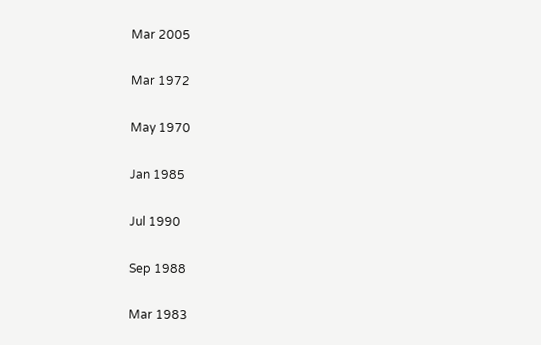Mar 2005

Mar 1972

May 1970

Jan 1985

Jul 1990

Sep 1988

Mar 1983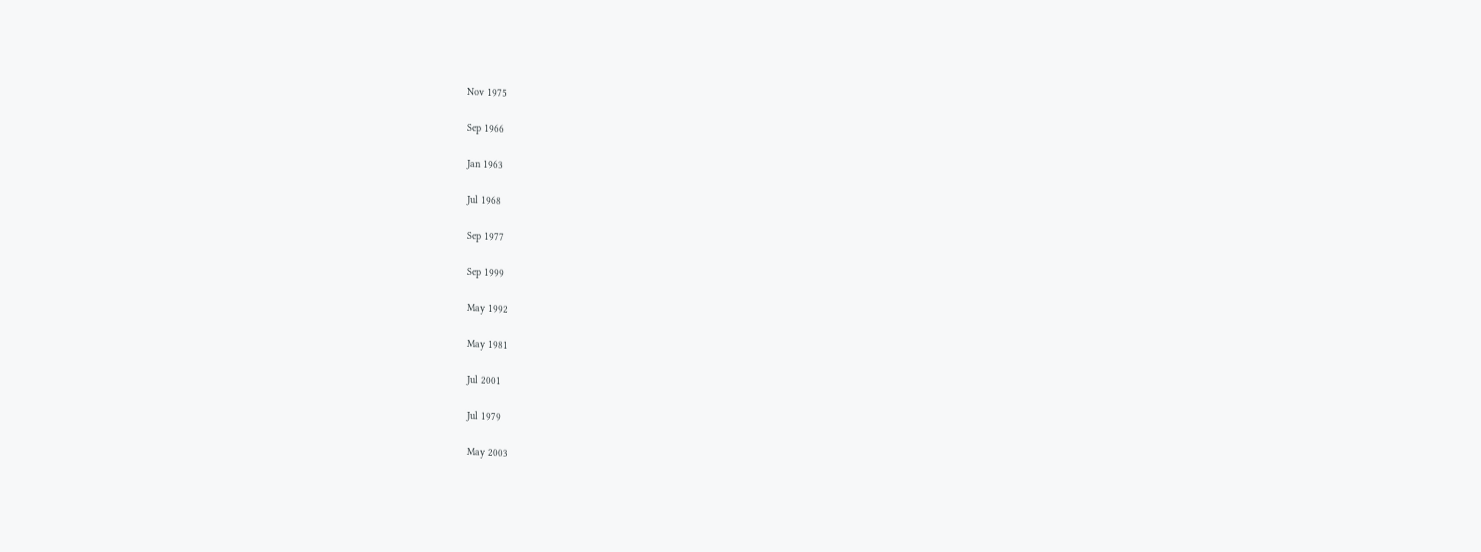Nov 1975

Sep 1966

Jan 1963

Jul 1968

Sep 1977

Sep 1999

May 1992

May 1981

Jul 2001

Jul 1979

May 2003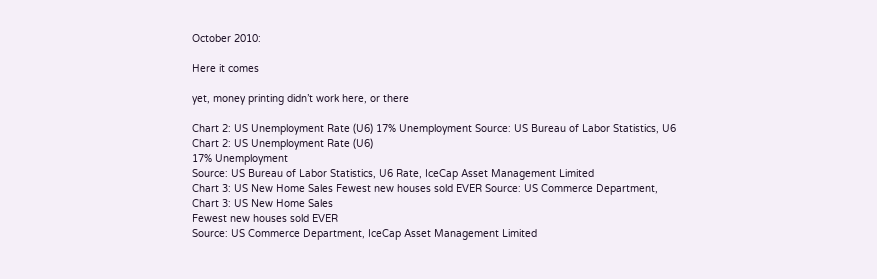October 2010:

Here it comes

yet, money printing didn’t work here, or there

Chart 2: US Unemployment Rate (U6) 17% Unemployment Source: US Bureau of Labor Statistics, U6
Chart 2: US Unemployment Rate (U6)
17% Unemployment
Source: US Bureau of Labor Statistics, U6 Rate, IceCap Asset Management Limited
Chart 3: US New Home Sales Fewest new houses sold EVER Source: US Commerce Department,
Chart 3: US New Home Sales
Fewest new houses sold EVER
Source: US Commerce Department, IceCap Asset Management Limited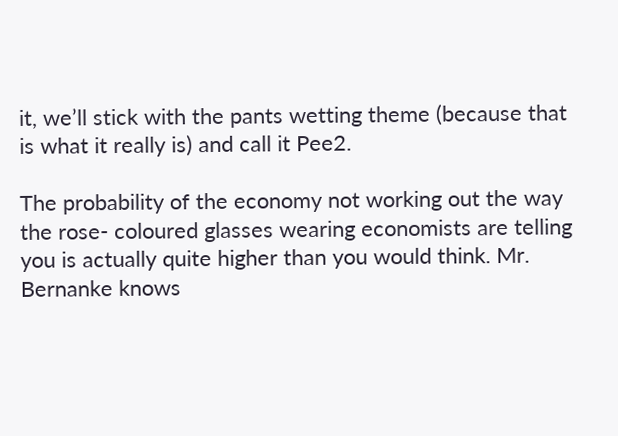it, we’ll stick with the pants wetting theme (because that is what it really is) and call it Pee2.

The probability of the economy not working out the way the rose- coloured glasses wearing economists are telling you is actually quite higher than you would think. Mr. Bernanke knows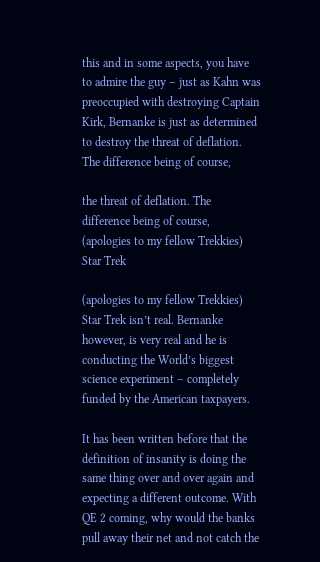this and in some aspects, you have to admire the guy – just as Kahn was preoccupied with destroying Captain Kirk, Bernanke is just as determined to destroy the threat of deflation. The difference being of course,

the threat of deflation. The difference being of course, (apologies to my fellow Trekkies) Star Trek

(apologies to my fellow Trekkies) Star Trek isn’t real. Bernanke however, is very real and he is conducting the World’s biggest science experiment – completely funded by the American taxpayers.

It has been written before that the definition of insanity is doing the same thing over and over again and expecting a different outcome. With QE 2 coming, why would the banks pull away their net and not catch the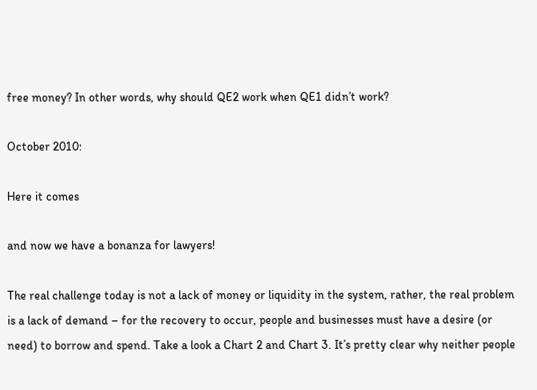free money? In other words, why should QE2 work when QE1 didn’t work?

October 2010:

Here it comes

and now we have a bonanza for lawyers!

The real challenge today is not a lack of money or liquidity in the system, rather, the real problem is a lack of demand – for the recovery to occur, people and businesses must have a desire (or need) to borrow and spend. Take a look a Chart 2 and Chart 3. It’s pretty clear why neither people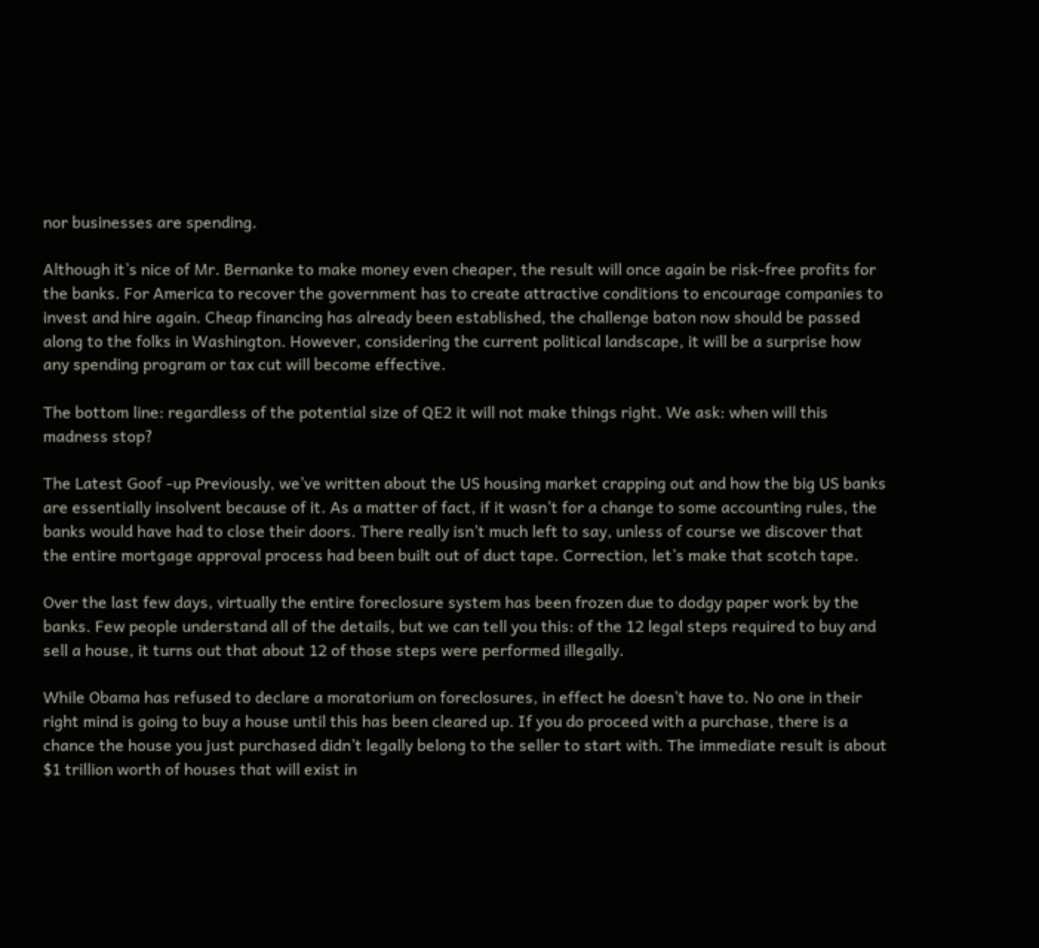nor businesses are spending.

Although it’s nice of Mr. Bernanke to make money even cheaper, the result will once again be risk-free profits for the banks. For America to recover the government has to create attractive conditions to encourage companies to invest and hire again. Cheap financing has already been established, the challenge baton now should be passed along to the folks in Washington. However, considering the current political landscape, it will be a surprise how any spending program or tax cut will become effective.

The bottom line: regardless of the potential size of QE2 it will not make things right. We ask: when will this madness stop?

The Latest Goof -up Previously, we’ve written about the US housing market crapping out and how the big US banks are essentially insolvent because of it. As a matter of fact, if it wasn’t for a change to some accounting rules, the banks would have had to close their doors. There really isn’t much left to say, unless of course we discover that the entire mortgage approval process had been built out of duct tape. Correction, let’s make that scotch tape.

Over the last few days, virtually the entire foreclosure system has been frozen due to dodgy paper work by the banks. Few people understand all of the details, but we can tell you this: of the 12 legal steps required to buy and sell a house, it turns out that about 12 of those steps were performed illegally.

While Obama has refused to declare a moratorium on foreclosures, in effect he doesn’t have to. No one in their right mind is going to buy a house until this has been cleared up. If you do proceed with a purchase, there is a chance the house you just purchased didn’t legally belong to the seller to start with. The immediate result is about $1 trillion worth of houses that will exist in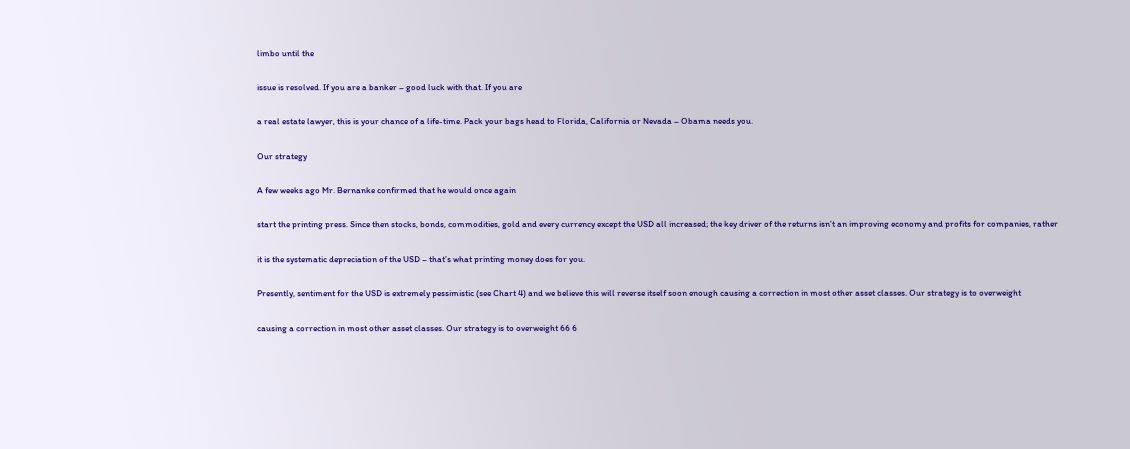limbo until the

issue is resolved. If you are a banker – good luck with that. If you are

a real estate lawyer, this is your chance of a life-time. Pack your bags head to Florida, California or Nevada – Obama needs you.

Our strategy

A few weeks ago Mr. Bernanke confirmed that he would once again

start the printing press. Since then stocks, bonds, commodities, gold and every currency except the USD all increased; the key driver of the returns isn’t an improving economy and profits for companies, rather

it is the systematic depreciation of the USD – that’s what printing money does for you.

Presently, sentiment for the USD is extremely pessimistic (see Chart 4) and we believe this will reverse itself soon enough causing a correction in most other asset classes. Our strategy is to overweight

causing a correction in most other asset classes. Our strategy is to overweight 66 6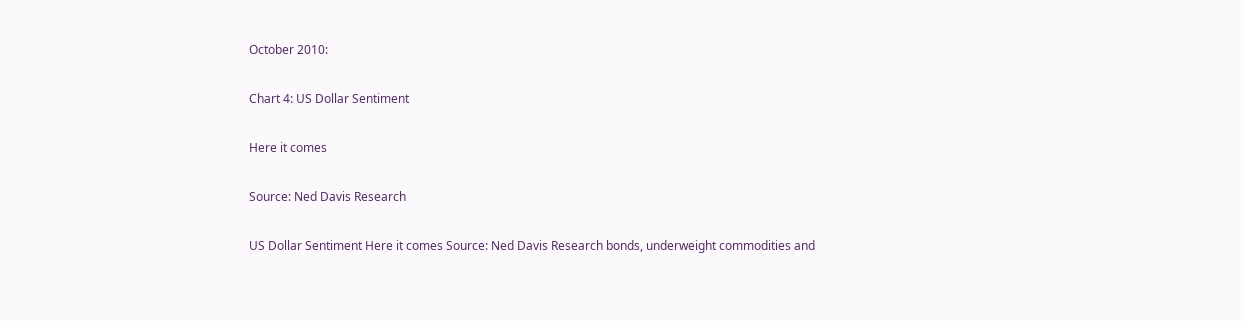October 2010:

Chart 4: US Dollar Sentiment

Here it comes

Source: Ned Davis Research

US Dollar Sentiment Here it comes Source: Ned Davis Research bonds, underweight commodities and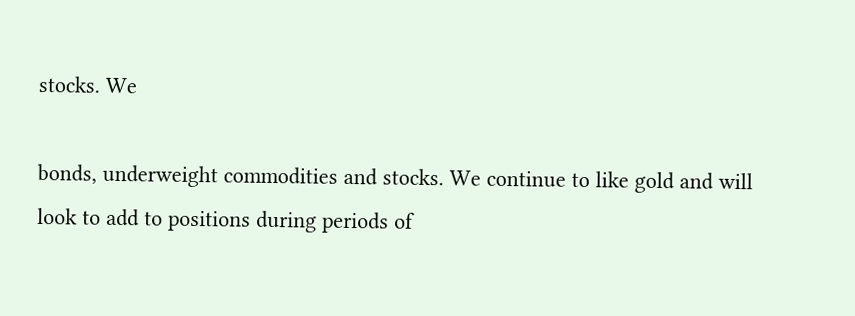stocks. We

bonds, underweight commodities and stocks. We continue to like gold and will look to add to positions during periods of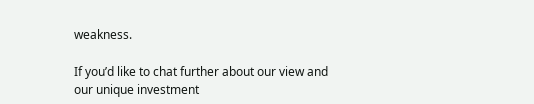weakness.

If you’d like to chat further about our view and our unique investment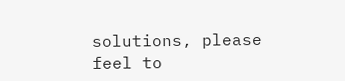solutions, please feel to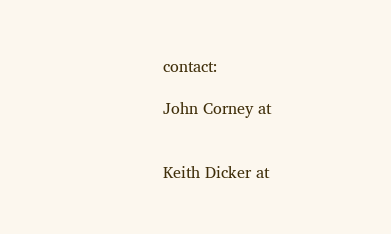contact:

John Corney at


Keith Dicker at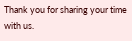Thank you for sharing your time with us.